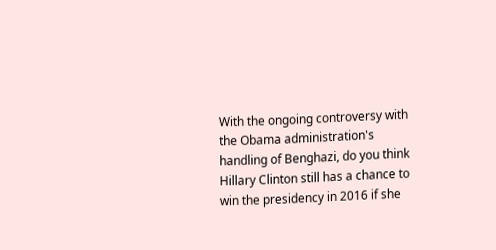With the ongoing controversy with the Obama administration's handling of Benghazi, do you think Hillary Clinton still has a chance to win the presidency in 2016 if she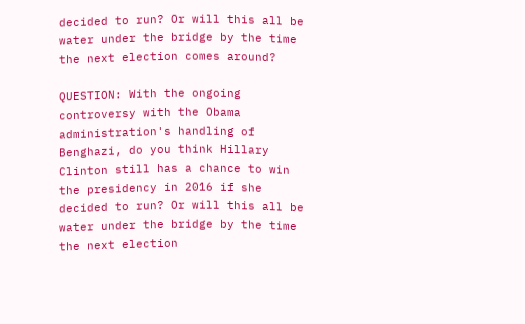decided to run? Or will this all be water under the bridge by the time the next election comes around?

QUESTION: With the ongoing controversy with the Obama administration's handling of Benghazi, do you think Hillary Clinton still has a chance to win the presidency in 2016 if she decided to run? Or will this all be water under the bridge by the time the next election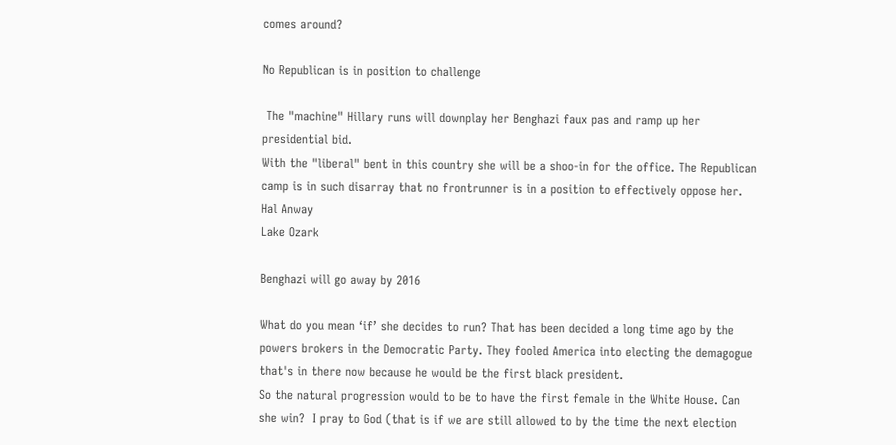comes around?

No Republican is in position to challenge

 The "machine" Hillary runs will downplay her Benghazi faux pas and ramp up her presidential bid.
With the "liberal" bent in this country she will be a shoo-in for the office. The Republican camp is in such disarray that no frontrunner is in a position to effectively oppose her.
Hal Anway
Lake Ozark

Benghazi will go away by 2016

What do you mean ‘if’ she decides to run? That has been decided a long time ago by the powers brokers in the Democratic Party. They fooled America into electing the demagogue that's in there now because he would be the first black president.
So the natural progression would to be to have the first female in the White House. Can she win?  I pray to God (that is if we are still allowed to by the time the next election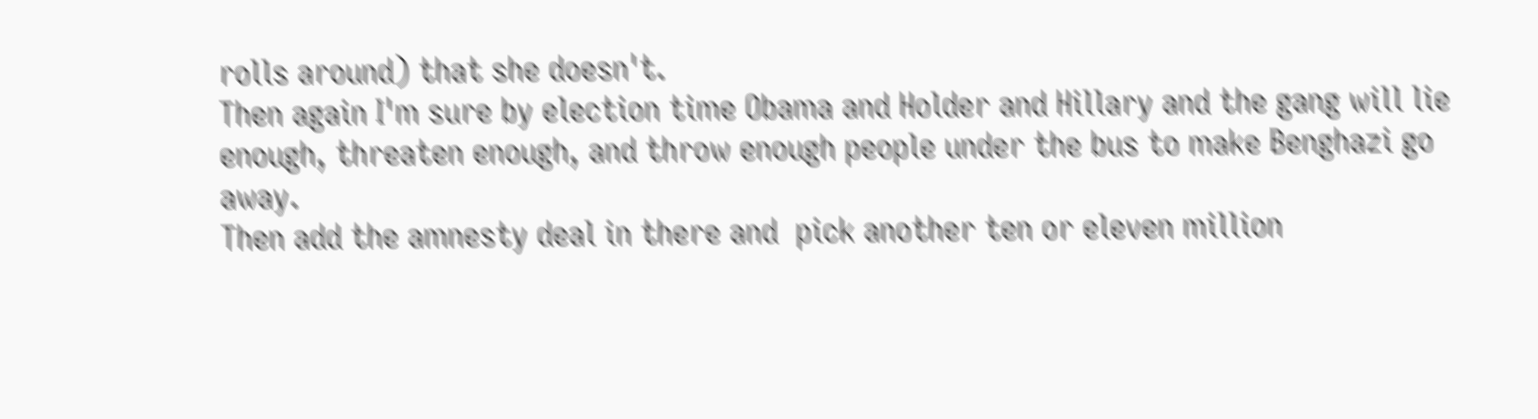rolls around) that she doesn't.
Then again I'm sure by election time Obama and Holder and Hillary and the gang will lie enough, threaten enough, and throw enough people under the bus to make Benghazi go away.
Then add the amnesty deal in there and  pick another ten or eleven million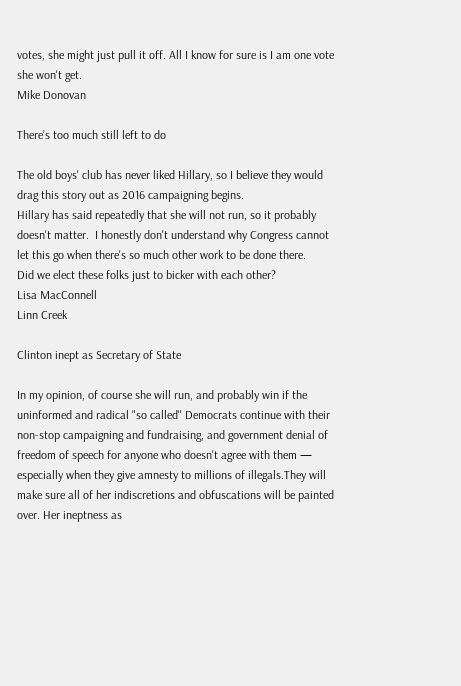votes, she might just pull it off. All I know for sure is I am one vote she won't get.
Mike Donovan

There’s too much still left to do

The old boys' club has never liked Hillary, so I believe they would drag this story out as 2016 campaigning begins.
Hillary has said repeatedly that she will not run, so it probably doesn't matter.  I honestly don't understand why Congress cannot let this go when there's so much other work to be done there.
Did we elect these folks just to bicker with each other?
Lisa MacConnell
Linn Creek

Clinton inept as Secretary of State

In my opinion, of course she will run, and probably win if the uninformed and radical "so called" Democrats continue with their non-stop campaigning and fundraising, and government denial of freedom of speech for anyone who doesn't agree with them — especially when they give amnesty to millions of illegals.They will make sure all of her indiscretions and obfuscations will be painted over. Her ineptness as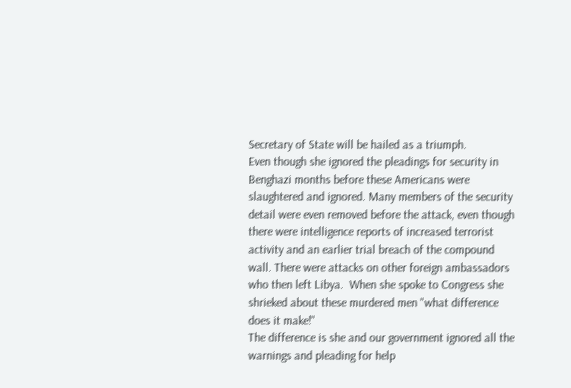Secretary of State will be hailed as a triumph.
Even though she ignored the pleadings for security in Benghazi months before these Americans were slaughtered and ignored. Many members of the security detail were even removed before the attack, even though there were intelligence reports of increased terrorist activity and an earlier trial breach of the compound wall. There were attacks on other foreign ambassadors who then left Libya.  When she spoke to Congress she shrieked about these murdered men "what difference does it make!"
The difference is she and our government ignored all the warnings and pleading for help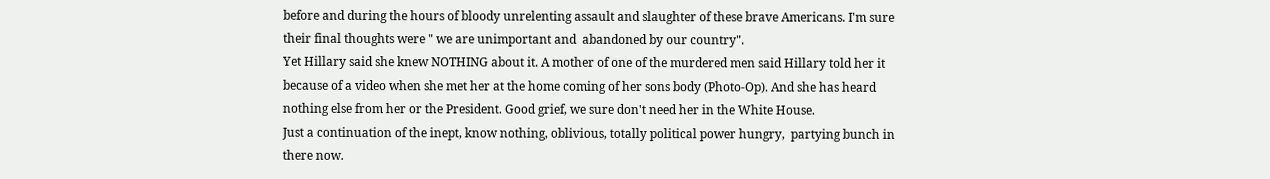before and during the hours of bloody unrelenting assault and slaughter of these brave Americans. I'm sure their final thoughts were " we are unimportant and  abandoned by our country".
Yet Hillary said she knew NOTHING about it. A mother of one of the murdered men said Hillary told her it because of a video when she met her at the home coming of her sons body (Photo-Op). And she has heard nothing else from her or the President. Good grief, we sure don't need her in the White House.
Just a continuation of the inept, know nothing, oblivious, totally political power hungry,  partying bunch in there now.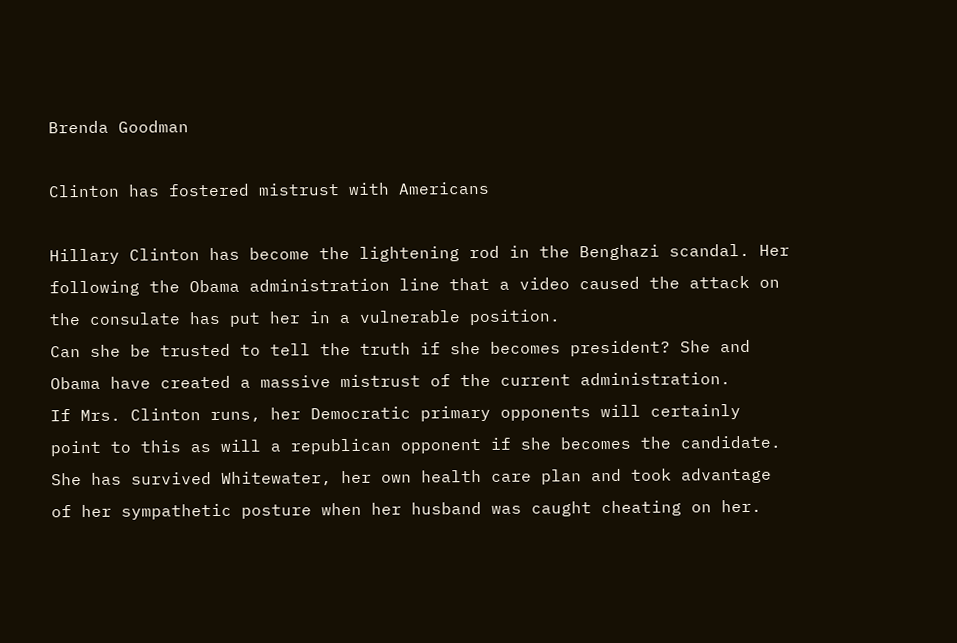Brenda Goodman

Clinton has fostered mistrust with Americans

Hillary Clinton has become the lightening rod in the Benghazi scandal. Her following the Obama administration line that a video caused the attack on the consulate has put her in a vulnerable position.
Can she be trusted to tell the truth if she becomes president? She and Obama have created a massive mistrust of the current administration.
If Mrs. Clinton runs, her Democratic primary opponents will certainly point to this as will a republican opponent if she becomes the candidate. She has survived Whitewater, her own health care plan and took advantage of her sympathetic posture when her husband was caught cheating on her.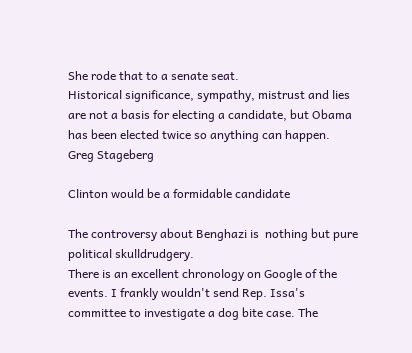She rode that to a senate seat.
Historical significance, sympathy, mistrust and lies are not a basis for electing a candidate, but Obama has been elected twice so anything can happen.
Greg Stageberg

Clinton would be a formidable candidate

The controversy about Benghazi is  nothing but pure political skulldrudgery.
There is an excellent chronology on Google of the events. I frankly wouldn't send Rep. Issa's committee to investigate a dog bite case. The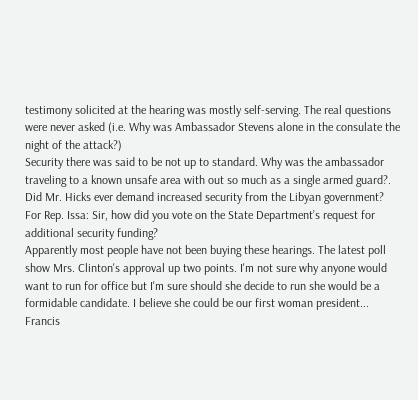testimony solicited at the hearing was mostly self-serving. The real questions were never asked (i.e. Why was Ambassador Stevens alone in the consulate the night of the attack?)
Security there was said to be not up to standard. Why was the ambassador traveling to a known unsafe area with out so much as a single armed guard?. Did Mr. Hicks ever demand increased security from the Libyan government?
For Rep. Issa: Sir, how did you vote on the State Department’s request for additional security funding?
Apparently most people have not been buying these hearings. The latest poll show Mrs. Clinton's approval up two points. I'm not sure why anyone would want to run for office but I'm sure should she decide to run she would be a formidable candidate. I believe she could be our first woman president...
Francis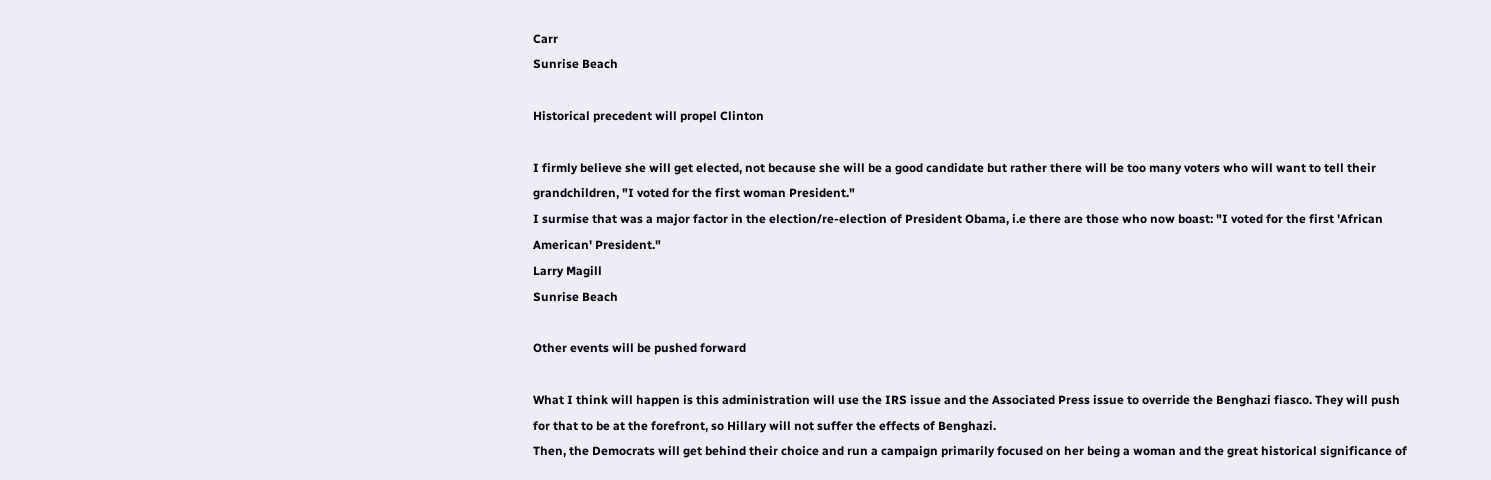Carr
Sunrise Beach

Historical precedent will propel Clinton

I firmly believe she will get elected, not because she will be a good candidate but rather there will be too many voters who will want to tell their grandchildren, "I voted for the first woman President."
I surmise that was a major factor in the election/re-election of President Obama, i.e there are those who now boast: "I voted for the first 'African American' President."
Larry Magill
Sunrise Beach

Other events will be pushed forward

What I think will happen is this administration will use the IRS issue and the Associated Press issue to override the Benghazi fiasco. They will push for that to be at the forefront, so Hillary will not suffer the effects of Benghazi.
Then, the Democrats will get behind their choice and run a campaign primarily focused on her being a woman and the great historical significance of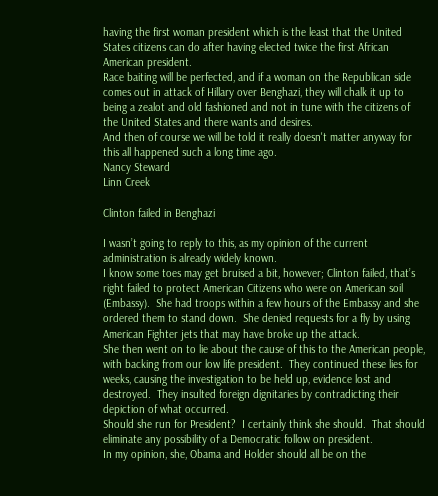having the first woman president which is the least that the United States citizens can do after having elected twice the first African American president.
Race baiting will be perfected, and if a woman on the Republican side comes out in attack of Hillary over Benghazi, they will chalk it up to being a zealot and old fashioned and not in tune with the citizens of the United States and there wants and desires.
And then of course we will be told it really doesn't matter anyway for this all happened such a long time ago.
Nancy Steward
Linn Creek

Clinton failed in Benghazi

I wasn’t going to reply to this, as my opinion of the current administration is already widely known.
I know some toes may get bruised a bit, however; Clinton failed, that’s right failed to protect American Citizens who were on American soil (Embassy).  She had troops within a few hours of the Embassy and she ordered them to stand down.  She denied requests for a fly by using American Fighter jets that may have broke up the attack.
She then went on to lie about the cause of this to the American people, with backing from our low life president.  They continued these lies for weeks, causing the investigation to be held up, evidence lost and destroyed.  They insulted foreign dignitaries by contradicting their depiction of what occurred.
Should she run for President?  I certainly think she should.  That should eliminate any possibility of a Democratic follow on president.
In my opinion, she, Obama and Holder should all be on the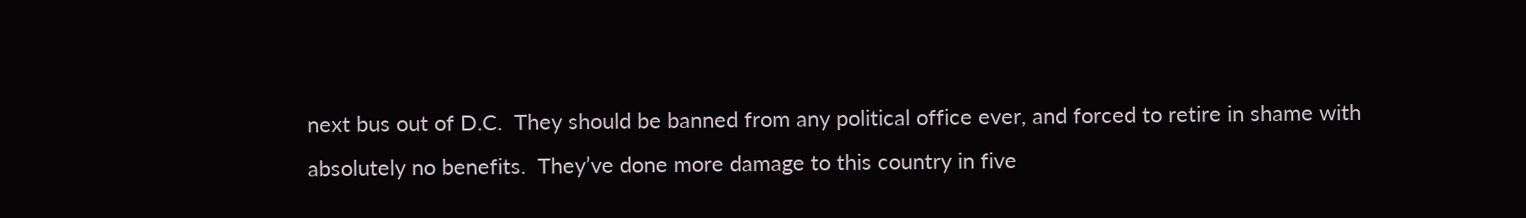next bus out of D.C.  They should be banned from any political office ever, and forced to retire in shame with absolutely no benefits.  They’ve done more damage to this country in five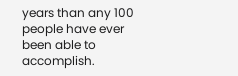years than any 100 people have ever been able to accomplish.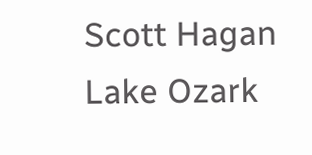Scott Hagan
Lake Ozark